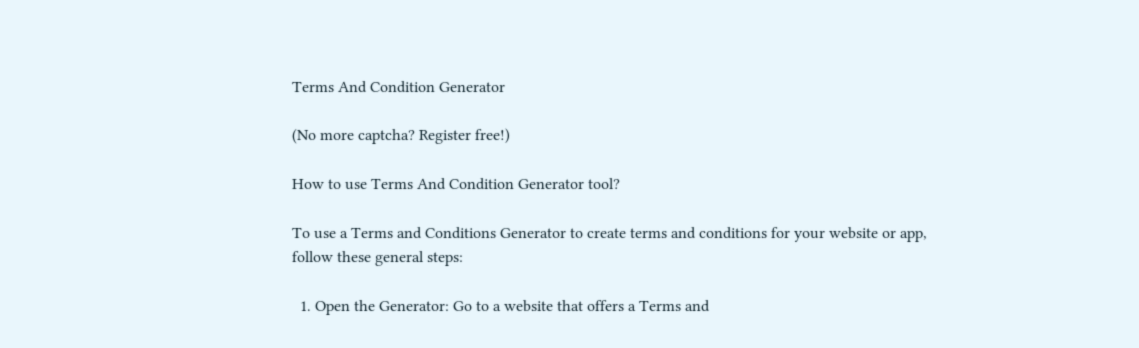Terms And Condition Generator

(No more captcha? Register free!)

How to use Terms And Condition Generator tool?

To use a Terms and Conditions Generator to create terms and conditions for your website or app, follow these general steps:

  1. Open the Generator: Go to a website that offers a Terms and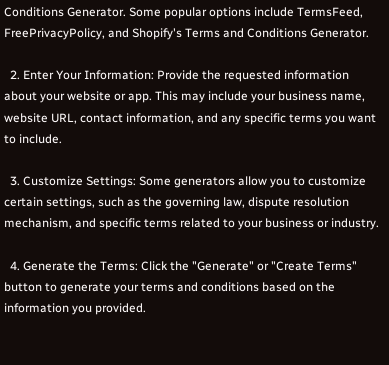Conditions Generator. Some popular options include TermsFeed, FreePrivacyPolicy, and Shopify's Terms and Conditions Generator.

  2. Enter Your Information: Provide the requested information about your website or app. This may include your business name, website URL, contact information, and any specific terms you want to include.

  3. Customize Settings: Some generators allow you to customize certain settings, such as the governing law, dispute resolution mechanism, and specific terms related to your business or industry.

  4. Generate the Terms: Click the "Generate" or "Create Terms" button to generate your terms and conditions based on the information you provided.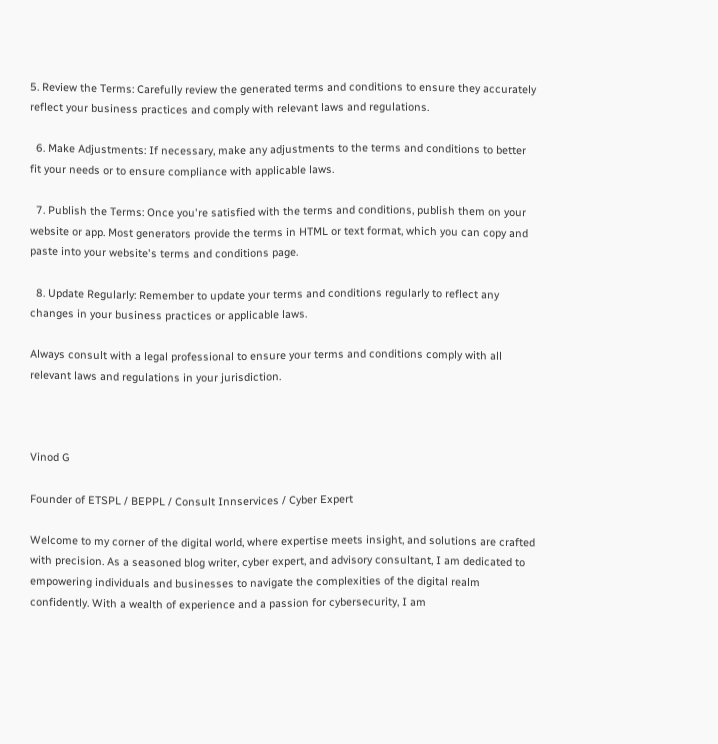5. Review the Terms: Carefully review the generated terms and conditions to ensure they accurately reflect your business practices and comply with relevant laws and regulations.

  6. Make Adjustments: If necessary, make any adjustments to the terms and conditions to better fit your needs or to ensure compliance with applicable laws.

  7. Publish the Terms: Once you're satisfied with the terms and conditions, publish them on your website or app. Most generators provide the terms in HTML or text format, which you can copy and paste into your website's terms and conditions page.

  8. Update Regularly: Remember to update your terms and conditions regularly to reflect any changes in your business practices or applicable laws.

Always consult with a legal professional to ensure your terms and conditions comply with all relevant laws and regulations in your jurisdiction.



Vinod G

Founder of ETSPL / BEPPL / Consult Innservices / Cyber Expert

Welcome to my corner of the digital world, where expertise meets insight, and solutions are crafted with precision. As a seasoned blog writer, cyber expert, and advisory consultant, I am dedicated to empowering individuals and businesses to navigate the complexities of the digital realm confidently. With a wealth of experience and a passion for cybersecurity, I am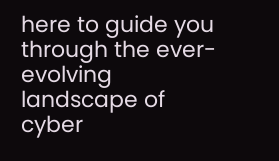here to guide you through the ever-evolving landscape of cyber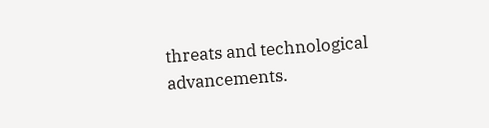threats and technological advancements.